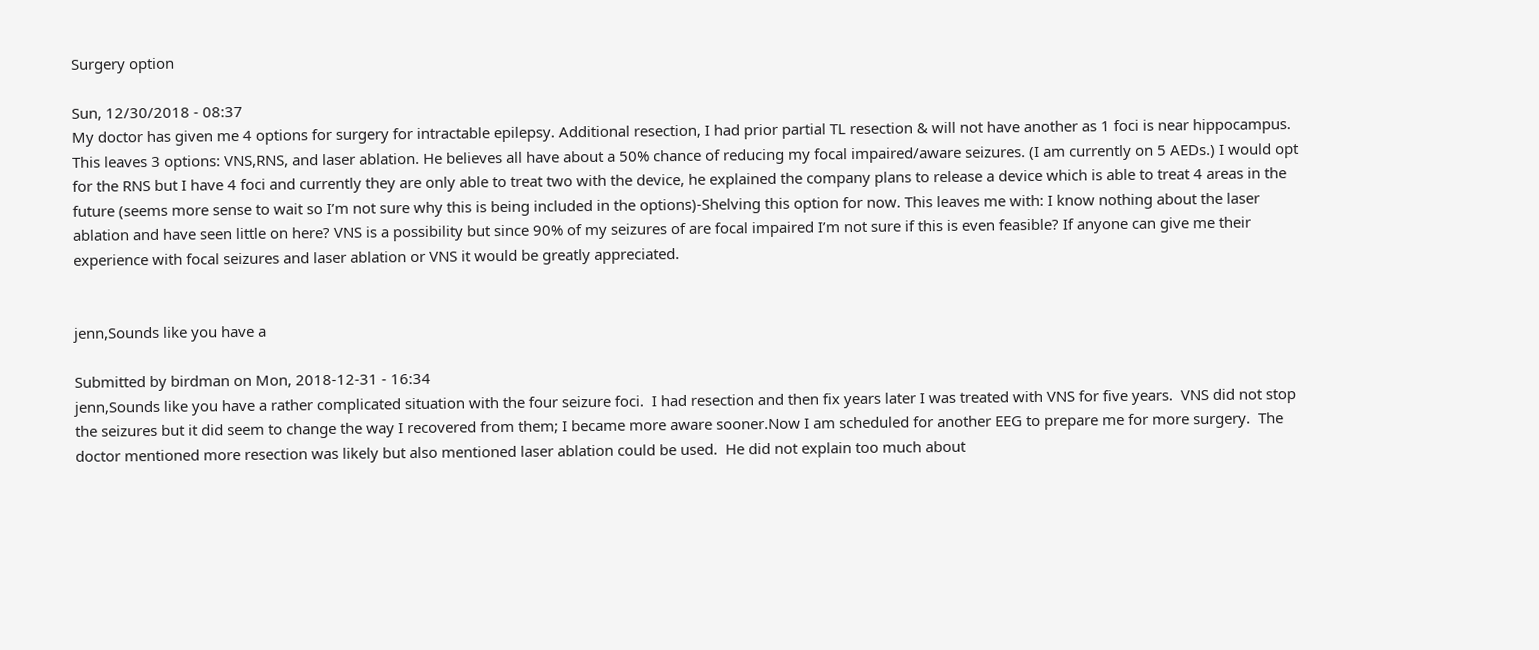Surgery option

Sun, 12/30/2018 - 08:37
My doctor has given me 4 options for surgery for intractable epilepsy. Additional resection, I had prior partial TL resection & will not have another as 1 foci is near hippocampus. This leaves 3 options: VNS,RNS, and laser ablation. He believes all have about a 50% chance of reducing my focal impaired/aware seizures. (I am currently on 5 AEDs.) I would opt for the RNS but I have 4 foci and currently they are only able to treat two with the device, he explained the company plans to release a device which is able to treat 4 areas in the future (seems more sense to wait so I’m not sure why this is being included in the options)-Shelving this option for now. This leaves me with: I know nothing about the laser ablation and have seen little on here? VNS is a possibility but since 90% of my seizures of are focal impaired I’m not sure if this is even feasible? If anyone can give me their experience with focal seizures and laser ablation or VNS it would be greatly appreciated.


jenn,Sounds like you have a

Submitted by birdman on Mon, 2018-12-31 - 16:34
jenn,Sounds like you have a rather complicated situation with the four seizure foci.  I had resection and then fix years later I was treated with VNS for five years.  VNS did not stop the seizures but it did seem to change the way I recovered from them; I became more aware sooner.Now I am scheduled for another EEG to prepare me for more surgery.  The doctor mentioned more resection was likely but also mentioned laser ablation could be used.  He did not explain too much about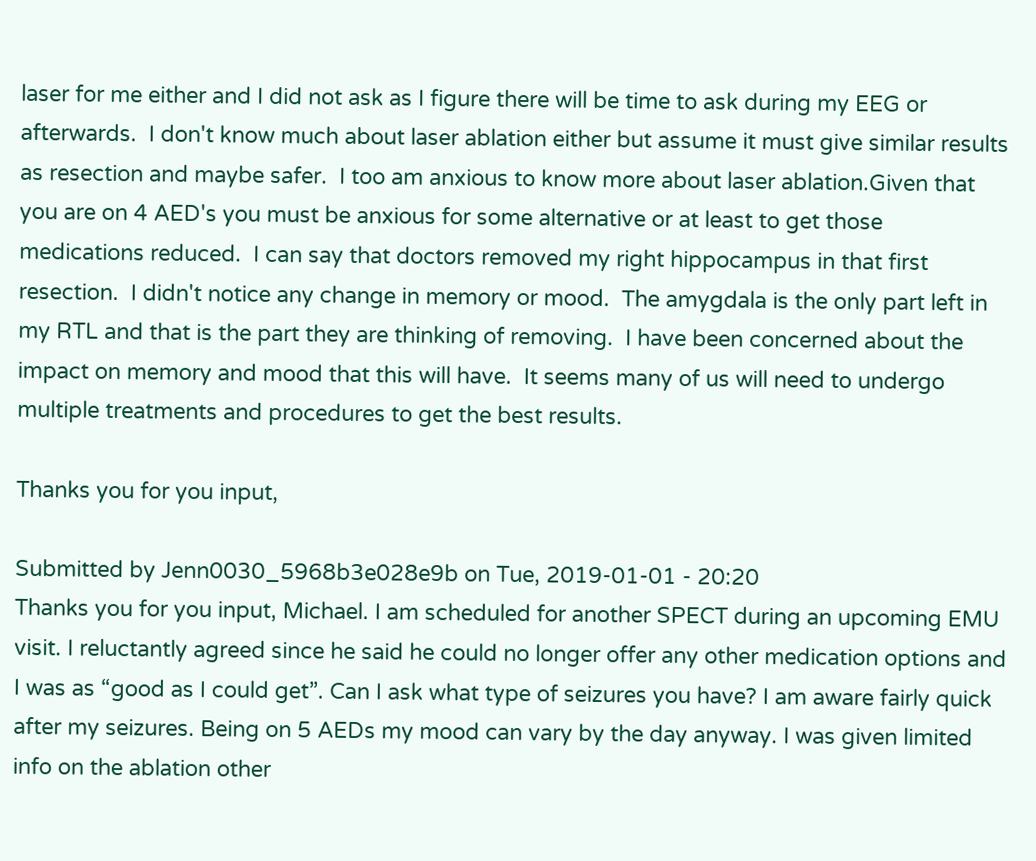laser for me either and I did not ask as I figure there will be time to ask during my EEG or afterwards.  I don't know much about laser ablation either but assume it must give similar results as resection and maybe safer.  I too am anxious to know more about laser ablation.Given that you are on 4 AED's you must be anxious for some alternative or at least to get those medications reduced.  I can say that doctors removed my right hippocampus in that first resection.  I didn't notice any change in memory or mood.  The amygdala is the only part left in my RTL and that is the part they are thinking of removing.  I have been concerned about the impact on memory and mood that this will have.  It seems many of us will need to undergo multiple treatments and procedures to get the best results.

Thanks you for you input,

Submitted by Jenn0030_5968b3e028e9b on Tue, 2019-01-01 - 20:20
Thanks you for you input, Michael. I am scheduled for another SPECT during an upcoming EMU visit. I reluctantly agreed since he said he could no longer offer any other medication options and I was as “good as I could get”. Can I ask what type of seizures you have? I am aware fairly quick after my seizures. Being on 5 AEDs my mood can vary by the day anyway. I was given limited info on the ablation other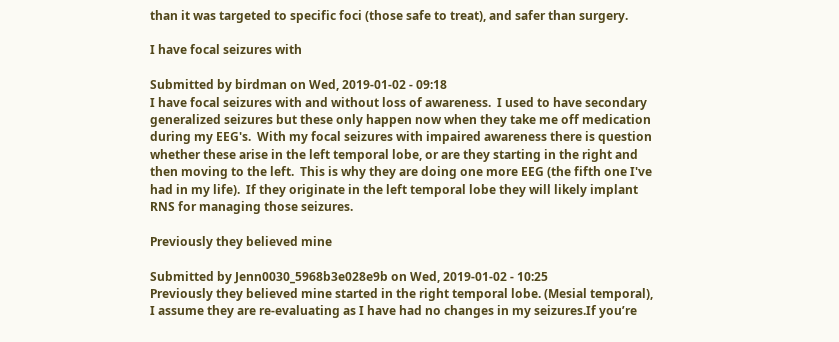than it was targeted to specific foci (those safe to treat), and safer than surgery.

I have focal seizures with

Submitted by birdman on Wed, 2019-01-02 - 09:18
I have focal seizures with and without loss of awareness.  I used to have secondary generalized seizures but these only happen now when they take me off medication during my EEG's.  With my focal seizures with impaired awareness there is question whether these arise in the left temporal lobe, or are they starting in the right and then moving to the left.  This is why they are doing one more EEG (the fifth one I've had in my life).  If they originate in the left temporal lobe they will likely implant RNS for managing those seizures.

Previously they believed mine

Submitted by Jenn0030_5968b3e028e9b on Wed, 2019-01-02 - 10:25
Previously they believed mine started in the right temporal lobe. (Mesial temporal), I assume they are re-evaluating as I have had no changes in my seizures.If you’re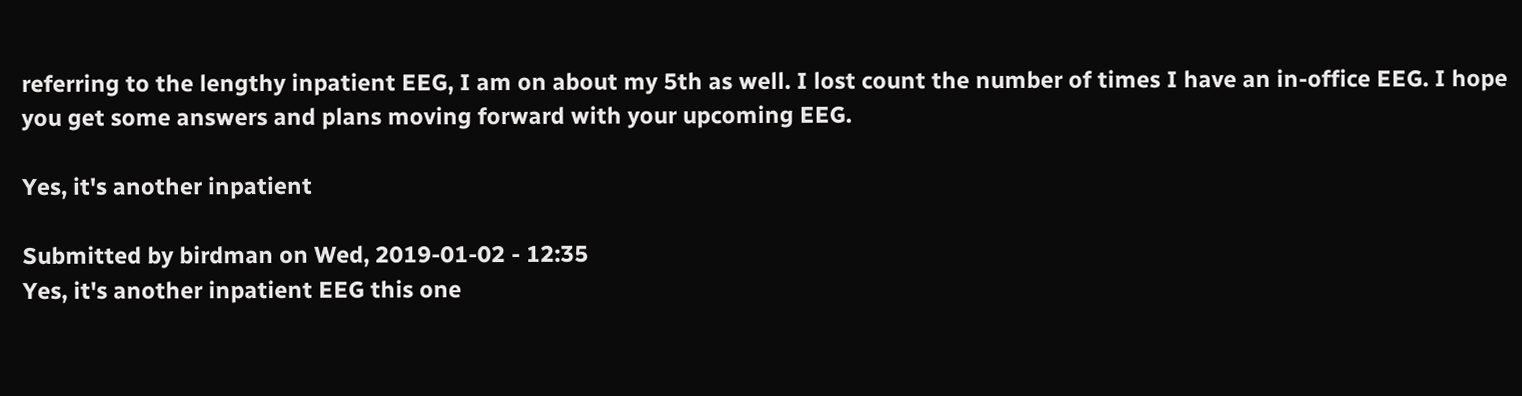referring to the lengthy inpatient EEG, I am on about my 5th as well. I lost count the number of times I have an in-office EEG. I hope you get some answers and plans moving forward with your upcoming EEG.

Yes, it's another inpatient

Submitted by birdman on Wed, 2019-01-02 - 12:35
Yes, it's another inpatient EEG this one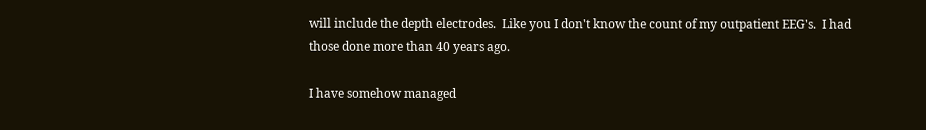will include the depth electrodes.  Like you I don't know the count of my outpatient EEG's.  I had those done more than 40 years ago.

I have somehow managed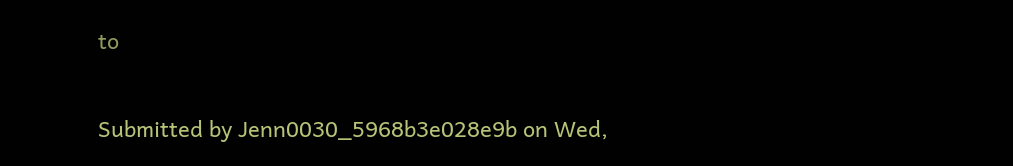to

Submitted by Jenn0030_5968b3e028e9b on Wed,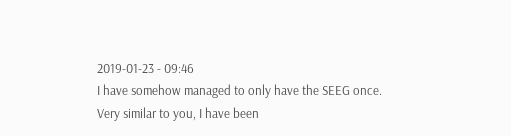2019-01-23 - 09:46
I have somehow managed to only have the SEEG once. Very similar to you, I have been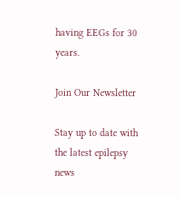having EEGs for 30 years.

Join Our Newsletter

Stay up to date with the latest epilepsy news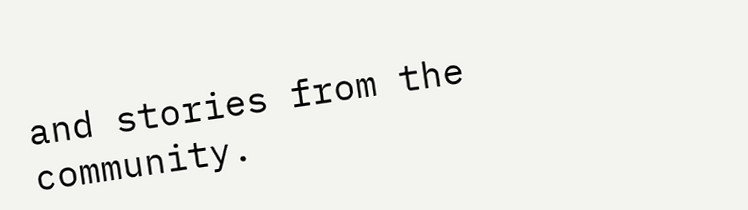and stories from the community.